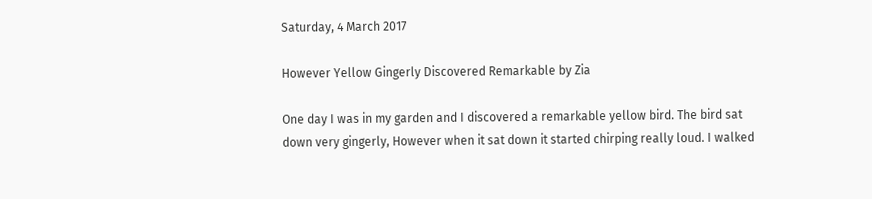Saturday, 4 March 2017

However Yellow Gingerly Discovered Remarkable by Zia

One day I was in my garden and I discovered a remarkable yellow bird. The bird sat down very gingerly, However when it sat down it started chirping really loud. I walked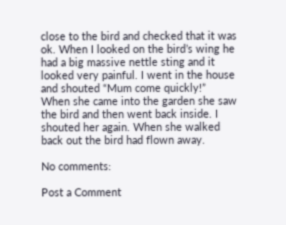close to the bird and checked that it was ok. When I looked on the bird’s wing he had a big massive nettle sting and it looked very painful. I went in the house and shouted “Mum come quickly!”
When she came into the garden she saw the bird and then went back inside. I shouted her again. When she walked back out the bird had flown away.

No comments:

Post a Comment